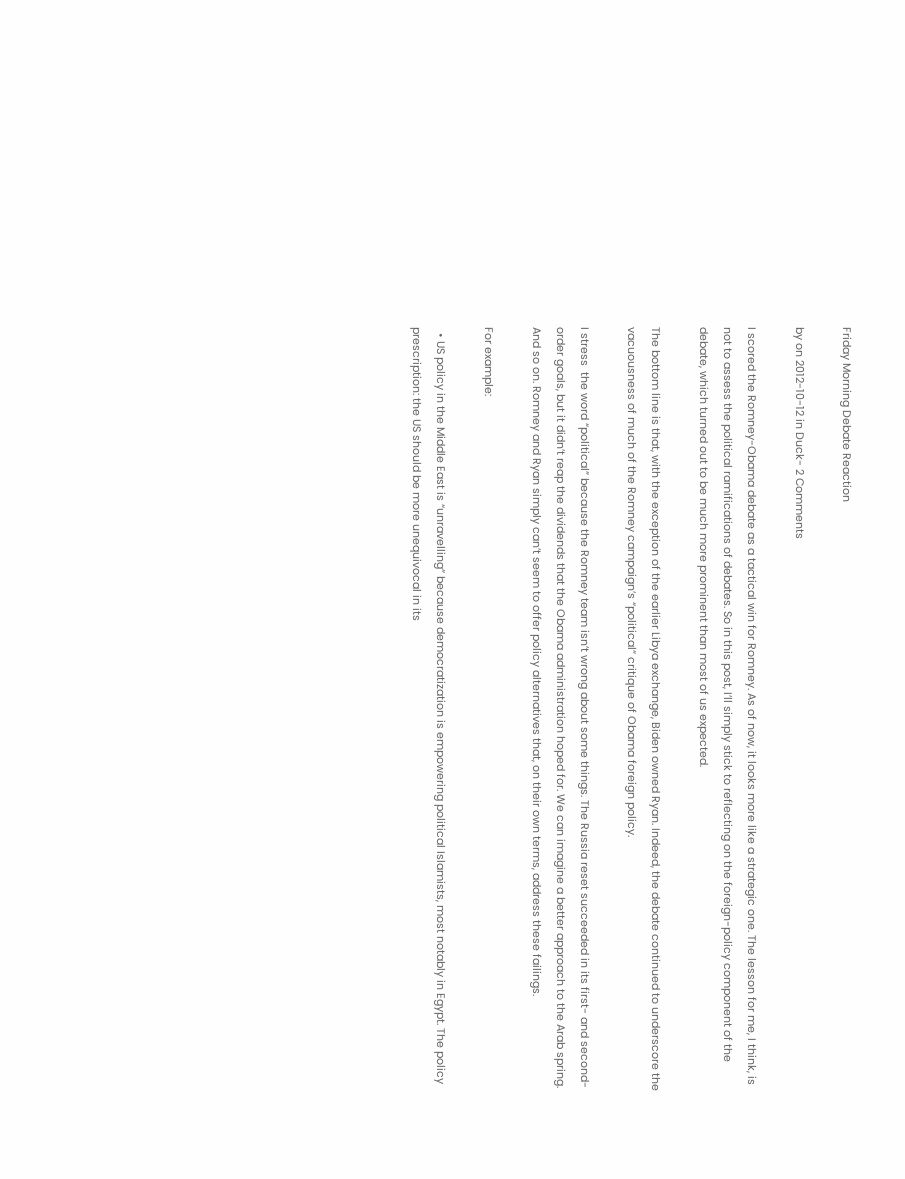Friday Morning Debate Reaction

by on 2012-10-12 in Duck- 2 Comments

I scored the Romney-Obama debate as a tactical win for Romney. As of now, it looks more like a strategic one. The lesson for me, I think, is not to assess the political ramifications of debates. So in this post, I’ll simply stick to reflecting on the foreign-policy component of the debate, which turned out to be much more prominent than most of us expected.

The bottom line is that, with the exception of the earlier Libya exchange, Biden owned Ryan. Indeed, the debate continued to underscore the vacuousness of much of the Romney campaign’s “political” critique of Obama foreign policy.

I stress  the word “political” because the Romney team isn’t wrong about some things. The Russia reset succeeded in its first- and second-order goals, but it didn’t reap the dividends that the Obama administration hoped for. We can imagine a better approach to the Arab spring. And so on. Romney and Ryan simply can’t seem to offer policy alternatives that, on their own terms, address these failings.

For example:

  • US policy in the Middle East is “unravelling” because democratization is empowering political Islamists, most notably in Egypt. The policy prescription: the US should be more unequivocal in its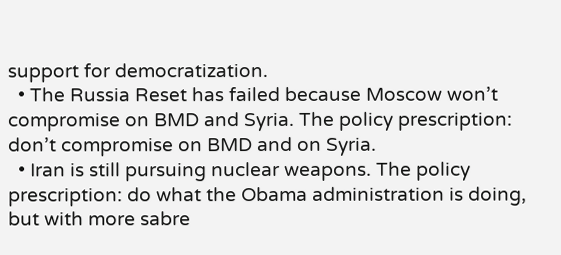support for democratization.
  • The Russia Reset has failed because Moscow won’t compromise on BMD and Syria. The policy prescription: don’t compromise on BMD and on Syria.
  • Iran is still pursuing nuclear weapons. The policy prescription: do what the Obama administration is doing, but with more sabre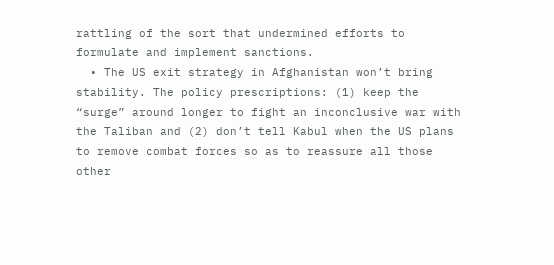rattling of the sort that undermined efforts to formulate and implement sanctions.
  • The US exit strategy in Afghanistan won’t bring stability. The policy prescriptions: (1) keep the “surge” around longer to fight an inconclusive war with the Taliban and (2) don’t tell Kabul when the US plans to remove combat forces so as to reassure all those other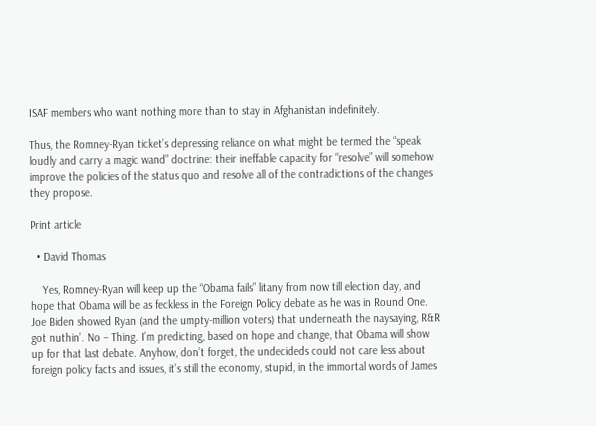ISAF members who want nothing more than to stay in Afghanistan indefinitely.

Thus, the Romney-Ryan ticket’s depressing reliance on what might be termed the “speak loudly and carry a magic wand” doctrine: their ineffable capacity for “resolve” will somehow improve the policies of the status quo and resolve all of the contradictions of the changes they propose.

Print article

  • David Thomas

    Yes, Romney-Ryan will keep up the “Obama fails” litany from now till election day, and hope that Obama will be as feckless in the Foreign Policy debate as he was in Round One. Joe Biden showed Ryan (and the umpty-million voters) that underneath the naysaying, R&R got nuthin’. No – Thing. I’m predicting, based on hope and change, that Obama will show up for that last debate. Anyhow, don’t forget, the undecideds could not care less about foreign policy facts and issues, it’s still the economy, stupid, in the immortal words of James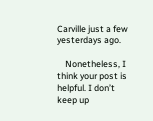Carville just a few yesterdays ago.

    Nonetheless, I think your post is helpful. I don’t keep up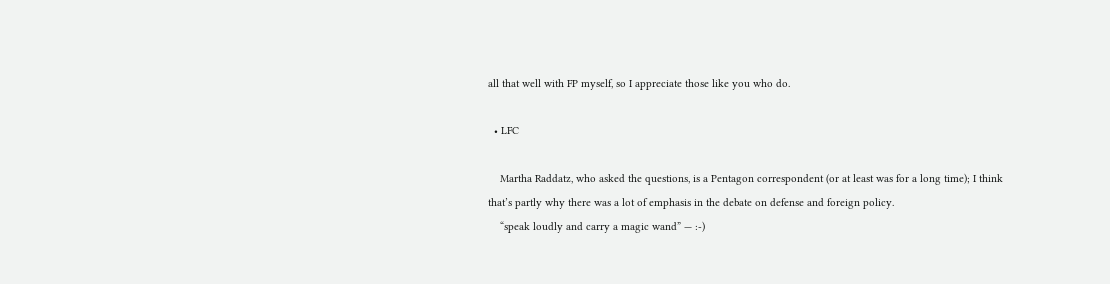all that well with FP myself, so I appreciate those like you who do.

  • LFC

    Martha Raddatz, who asked the questions, is a Pentagon correspondent (or at least was for a long time); I think that’s partly why there was a lot of emphasis in the debate on defense and foreign policy.
    “speak loudly and carry a magic wand” — :-)